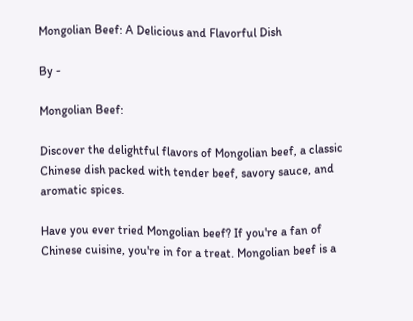Mongolian Beef: A Delicious and Flavorful Dish

By -

Mongolian Beef:

Discover the delightful flavors of Mongolian beef, a classic Chinese dish packed with tender beef, savory sauce, and aromatic spices.

Have you ever tried Mongolian beef? If you're a fan of Chinese cuisine, you're in for a treat. Mongolian beef is a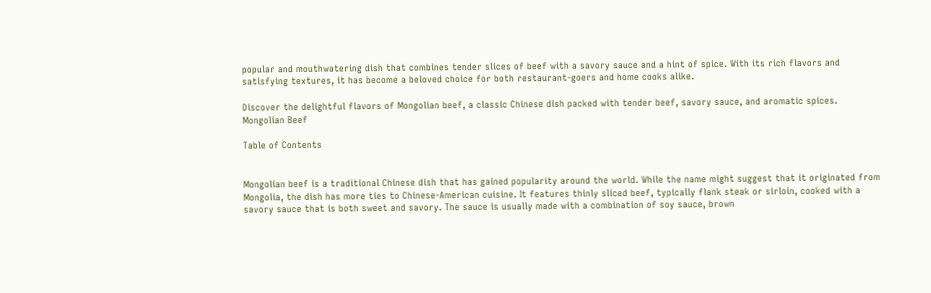popular and mouthwatering dish that combines tender slices of beef with a savory sauce and a hint of spice. With its rich flavors and satisfying textures, it has become a beloved choice for both restaurant-goers and home cooks alike.

Discover the delightful flavors of Mongolian beef, a classic Chinese dish packed with tender beef, savory sauce, and aromatic spices.
Mongolian Beef

Table of Contents


Mongolian beef is a traditional Chinese dish that has gained popularity around the world. While the name might suggest that it originated from Mongolia, the dish has more ties to Chinese-American cuisine. It features thinly sliced beef, typically flank steak or sirloin, cooked with a savory sauce that is both sweet and savory. The sauce is usually made with a combination of soy sauce, brown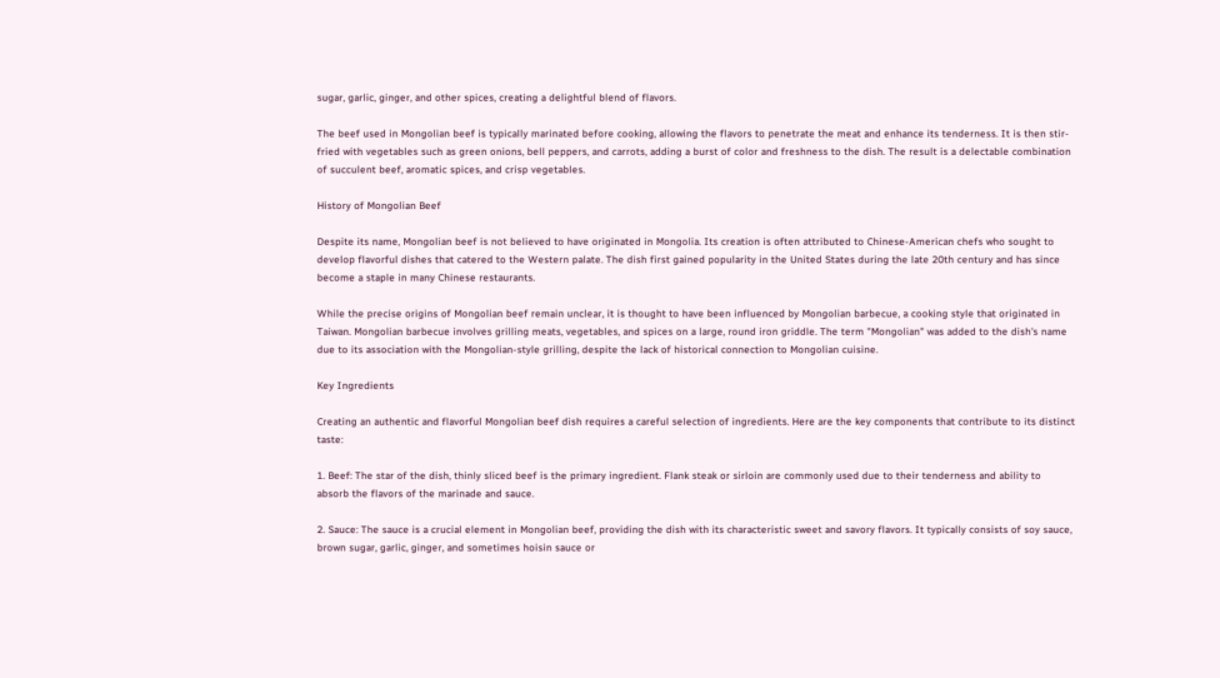sugar, garlic, ginger, and other spices, creating a delightful blend of flavors.

The beef used in Mongolian beef is typically marinated before cooking, allowing the flavors to penetrate the meat and enhance its tenderness. It is then stir-fried with vegetables such as green onions, bell peppers, and carrots, adding a burst of color and freshness to the dish. The result is a delectable combination of succulent beef, aromatic spices, and crisp vegetables.

History of Mongolian Beef

Despite its name, Mongolian beef is not believed to have originated in Mongolia. Its creation is often attributed to Chinese-American chefs who sought to develop flavorful dishes that catered to the Western palate. The dish first gained popularity in the United States during the late 20th century and has since become a staple in many Chinese restaurants.

While the precise origins of Mongolian beef remain unclear, it is thought to have been influenced by Mongolian barbecue, a cooking style that originated in Taiwan. Mongolian barbecue involves grilling meats, vegetables, and spices on a large, round iron griddle. The term "Mongolian" was added to the dish's name due to its association with the Mongolian-style grilling, despite the lack of historical connection to Mongolian cuisine.

Key Ingredients

Creating an authentic and flavorful Mongolian beef dish requires a careful selection of ingredients. Here are the key components that contribute to its distinct taste:

1. Beef: The star of the dish, thinly sliced beef is the primary ingredient. Flank steak or sirloin are commonly used due to their tenderness and ability to absorb the flavors of the marinade and sauce.

2. Sauce: The sauce is a crucial element in Mongolian beef, providing the dish with its characteristic sweet and savory flavors. It typically consists of soy sauce, brown sugar, garlic, ginger, and sometimes hoisin sauce or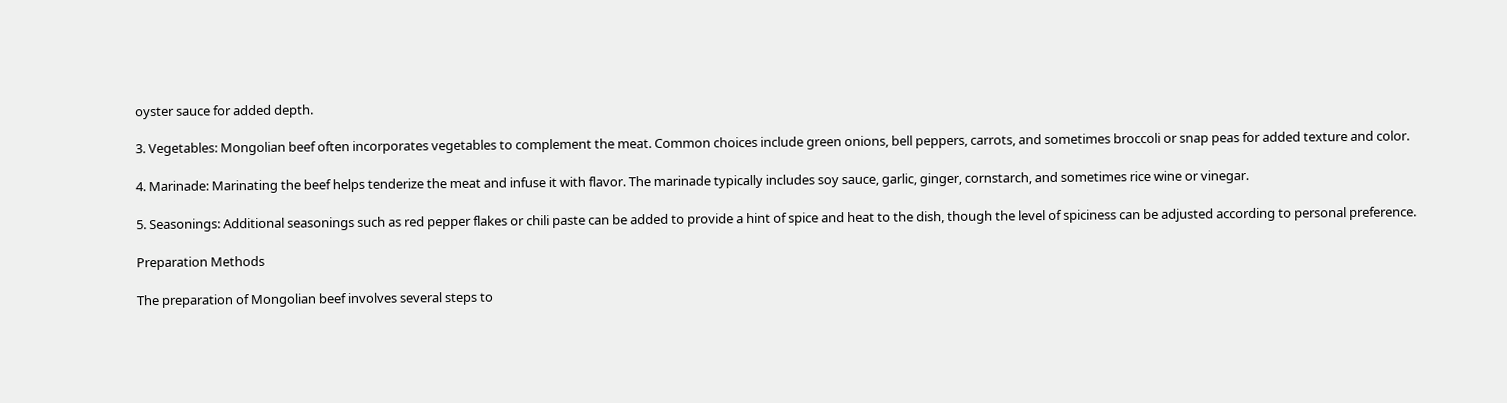oyster sauce for added depth.

3. Vegetables: Mongolian beef often incorporates vegetables to complement the meat. Common choices include green onions, bell peppers, carrots, and sometimes broccoli or snap peas for added texture and color.

4. Marinade: Marinating the beef helps tenderize the meat and infuse it with flavor. The marinade typically includes soy sauce, garlic, ginger, cornstarch, and sometimes rice wine or vinegar.

5. Seasonings: Additional seasonings such as red pepper flakes or chili paste can be added to provide a hint of spice and heat to the dish, though the level of spiciness can be adjusted according to personal preference.

Preparation Methods

The preparation of Mongolian beef involves several steps to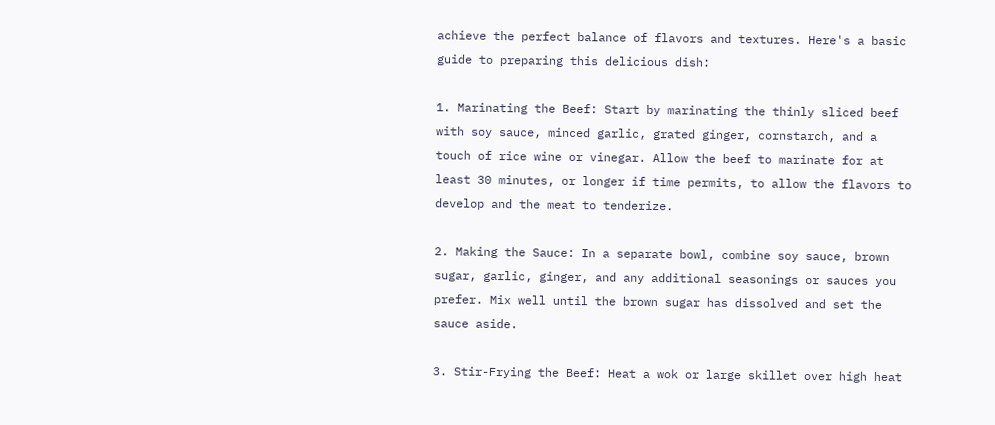achieve the perfect balance of flavors and textures. Here's a basic guide to preparing this delicious dish:

1. Marinating the Beef: Start by marinating the thinly sliced beef with soy sauce, minced garlic, grated ginger, cornstarch, and a touch of rice wine or vinegar. Allow the beef to marinate for at least 30 minutes, or longer if time permits, to allow the flavors to develop and the meat to tenderize.

2. Making the Sauce: In a separate bowl, combine soy sauce, brown sugar, garlic, ginger, and any additional seasonings or sauces you prefer. Mix well until the brown sugar has dissolved and set the sauce aside.

3. Stir-Frying the Beef: Heat a wok or large skillet over high heat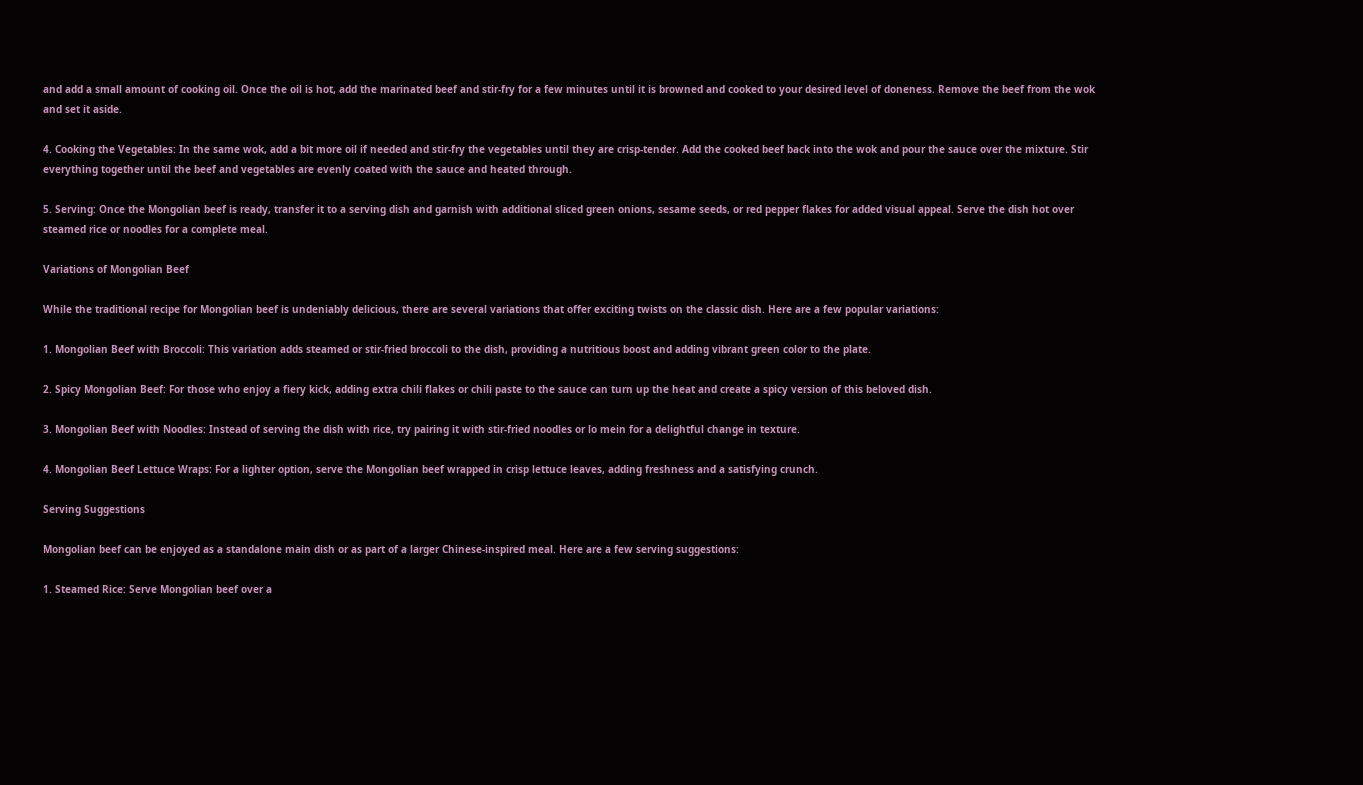and add a small amount of cooking oil. Once the oil is hot, add the marinated beef and stir-fry for a few minutes until it is browned and cooked to your desired level of doneness. Remove the beef from the wok and set it aside.

4. Cooking the Vegetables: In the same wok, add a bit more oil if needed and stir-fry the vegetables until they are crisp-tender. Add the cooked beef back into the wok and pour the sauce over the mixture. Stir everything together until the beef and vegetables are evenly coated with the sauce and heated through.

5. Serving: Once the Mongolian beef is ready, transfer it to a serving dish and garnish with additional sliced green onions, sesame seeds, or red pepper flakes for added visual appeal. Serve the dish hot over steamed rice or noodles for a complete meal.

Variations of Mongolian Beef

While the traditional recipe for Mongolian beef is undeniably delicious, there are several variations that offer exciting twists on the classic dish. Here are a few popular variations:

1. Mongolian Beef with Broccoli: This variation adds steamed or stir-fried broccoli to the dish, providing a nutritious boost and adding vibrant green color to the plate.

2. Spicy Mongolian Beef: For those who enjoy a fiery kick, adding extra chili flakes or chili paste to the sauce can turn up the heat and create a spicy version of this beloved dish.

3. Mongolian Beef with Noodles: Instead of serving the dish with rice, try pairing it with stir-fried noodles or lo mein for a delightful change in texture.

4. Mongolian Beef Lettuce Wraps: For a lighter option, serve the Mongolian beef wrapped in crisp lettuce leaves, adding freshness and a satisfying crunch.

Serving Suggestions

Mongolian beef can be enjoyed as a standalone main dish or as part of a larger Chinese-inspired meal. Here are a few serving suggestions:

1. Steamed Rice: Serve Mongolian beef over a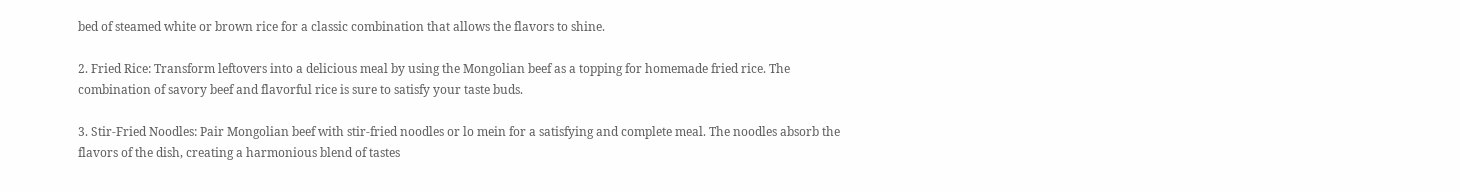bed of steamed white or brown rice for a classic combination that allows the flavors to shine.

2. Fried Rice: Transform leftovers into a delicious meal by using the Mongolian beef as a topping for homemade fried rice. The combination of savory beef and flavorful rice is sure to satisfy your taste buds.

3. Stir-Fried Noodles: Pair Mongolian beef with stir-fried noodles or lo mein for a satisfying and complete meal. The noodles absorb the flavors of the dish, creating a harmonious blend of tastes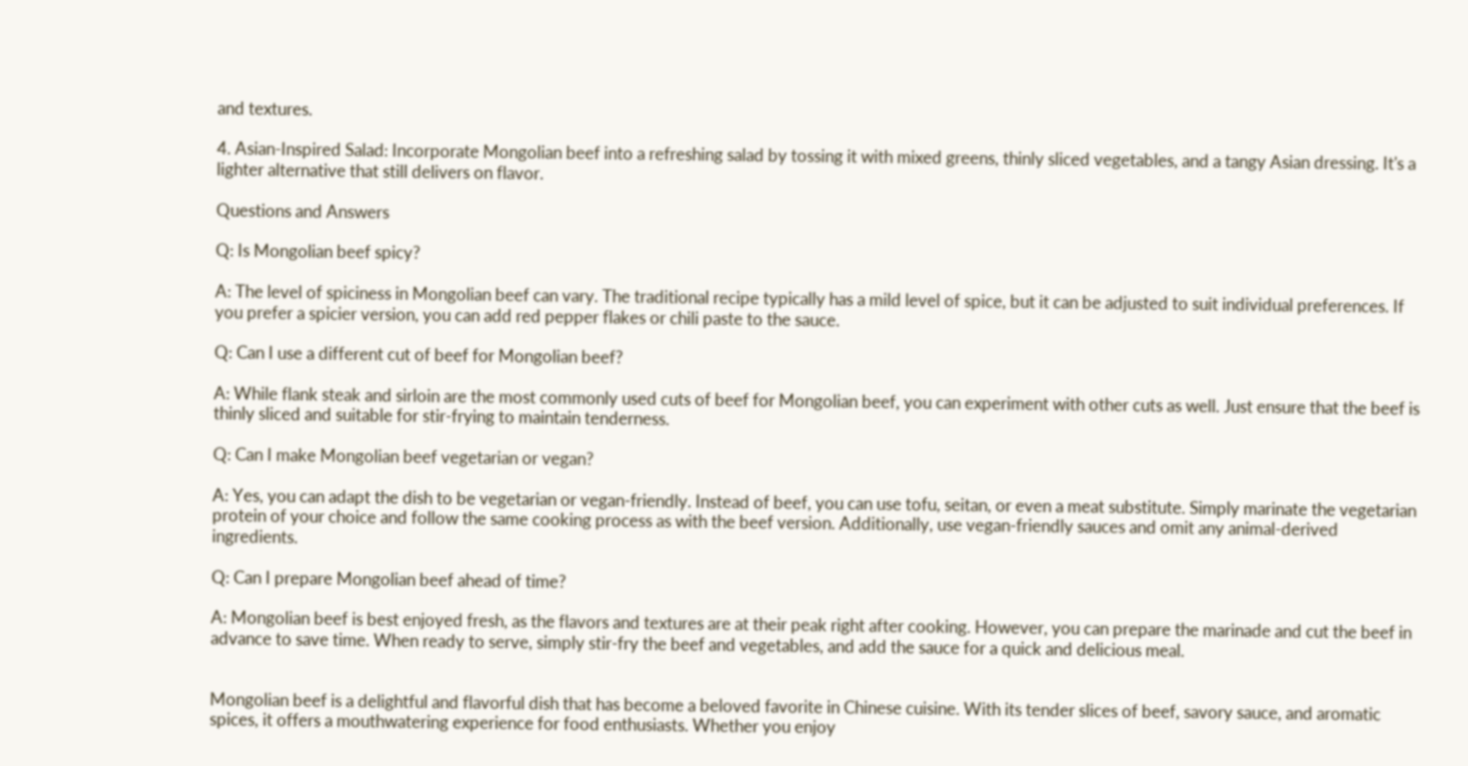and textures.

4. Asian-Inspired Salad: Incorporate Mongolian beef into a refreshing salad by tossing it with mixed greens, thinly sliced vegetables, and a tangy Asian dressing. It's a lighter alternative that still delivers on flavor.

Questions and Answers

Q: Is Mongolian beef spicy?

A: The level of spiciness in Mongolian beef can vary. The traditional recipe typically has a mild level of spice, but it can be adjusted to suit individual preferences. If you prefer a spicier version, you can add red pepper flakes or chili paste to the sauce.

Q: Can I use a different cut of beef for Mongolian beef?

A: While flank steak and sirloin are the most commonly used cuts of beef for Mongolian beef, you can experiment with other cuts as well. Just ensure that the beef is thinly sliced and suitable for stir-frying to maintain tenderness.

Q: Can I make Mongolian beef vegetarian or vegan?

A: Yes, you can adapt the dish to be vegetarian or vegan-friendly. Instead of beef, you can use tofu, seitan, or even a meat substitute. Simply marinate the vegetarian protein of your choice and follow the same cooking process as with the beef version. Additionally, use vegan-friendly sauces and omit any animal-derived ingredients.

Q: Can I prepare Mongolian beef ahead of time?

A: Mongolian beef is best enjoyed fresh, as the flavors and textures are at their peak right after cooking. However, you can prepare the marinade and cut the beef in advance to save time. When ready to serve, simply stir-fry the beef and vegetables, and add the sauce for a quick and delicious meal.


Mongolian beef is a delightful and flavorful dish that has become a beloved favorite in Chinese cuisine. With its tender slices of beef, savory sauce, and aromatic spices, it offers a mouthwatering experience for food enthusiasts. Whether you enjoy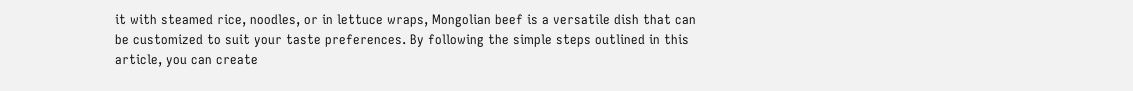it with steamed rice, noodles, or in lettuce wraps, Mongolian beef is a versatile dish that can be customized to suit your taste preferences. By following the simple steps outlined in this article, you can create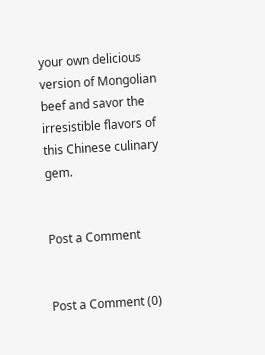your own delicious version of Mongolian beef and savor the irresistible flavors of this Chinese culinary gem.


Post a Comment


Post a Comment (0)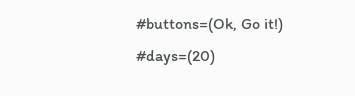#buttons=(Ok, Go it!) #days=(20)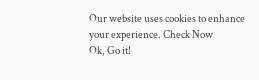Our website uses cookies to enhance your experience. Check Now
Ok, Go it!